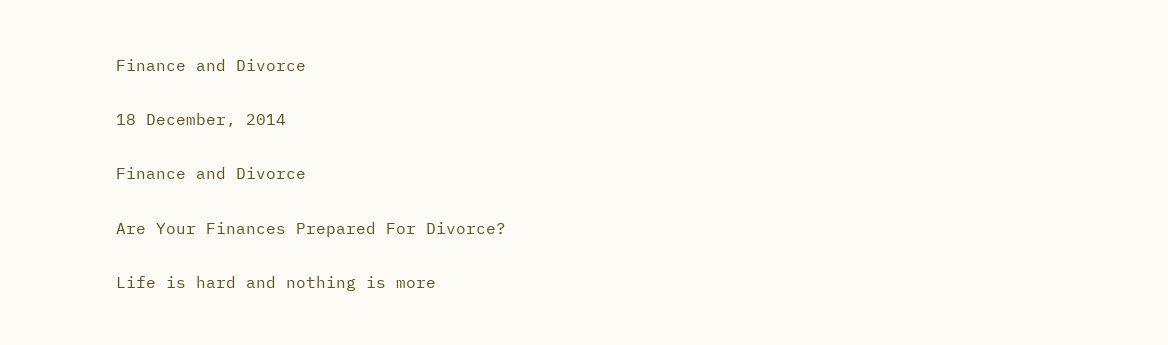Finance and Divorce

18 December, 2014

Finance and Divorce

Are Your Finances Prepared For Divorce?

Life is hard and nothing is more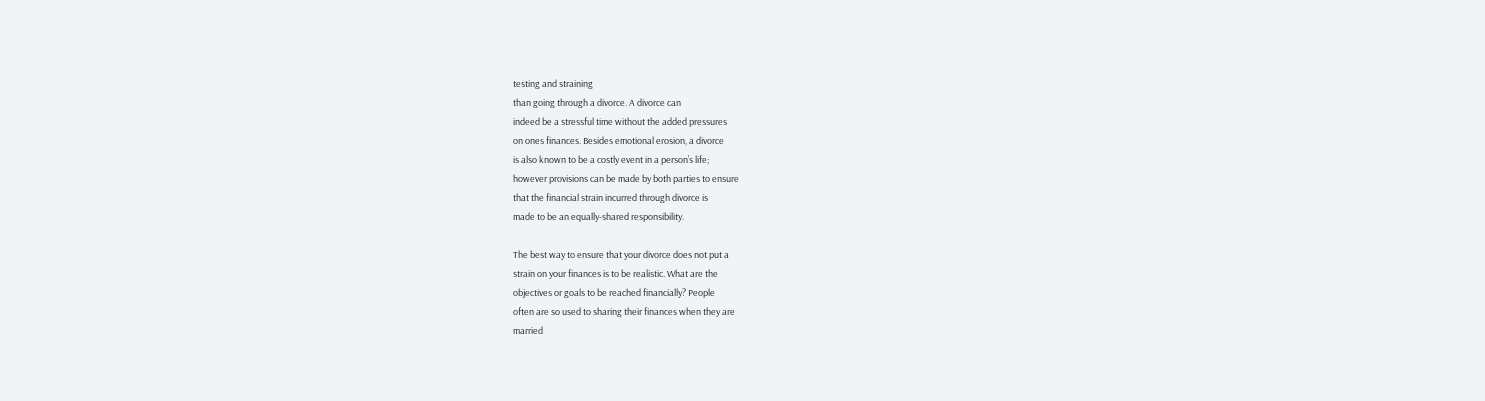testing and straining
than going through a divorce. A divorce can
indeed be a stressful time without the added pressures
on ones finances. Besides emotional erosion, a divorce
is also known to be a costly event in a person’s life;
however provisions can be made by both parties to ensure
that the financial strain incurred through divorce is
made to be an equally-shared responsibility.

The best way to ensure that your divorce does not put a
strain on your finances is to be realistic. What are the
objectives or goals to be reached financially? People
often are so used to sharing their finances when they are
married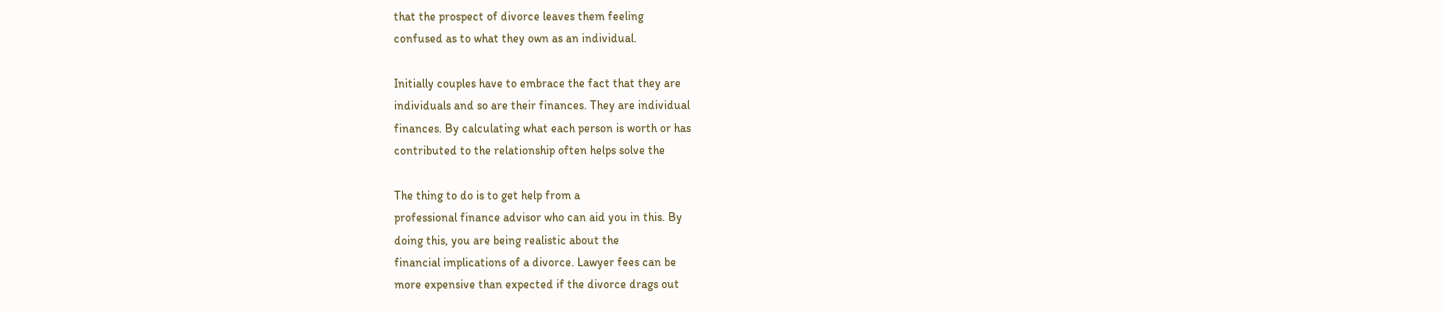that the prospect of divorce leaves them feeling
confused as to what they own as an individual.

Initially couples have to embrace the fact that they are
individuals and so are their finances. They are individual
finances. By calculating what each person is worth or has
contributed to the relationship often helps solve the

The thing to do is to get help from a
professional finance advisor who can aid you in this. By
doing this, you are being realistic about the
financial implications of a divorce. Lawyer fees can be
more expensive than expected if the divorce drags out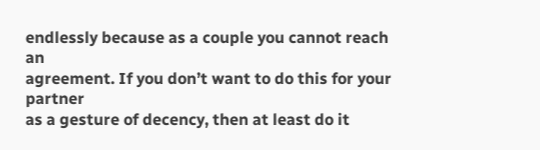endlessly because as a couple you cannot reach an
agreement. If you don’t want to do this for your partner
as a gesture of decency, then at least do it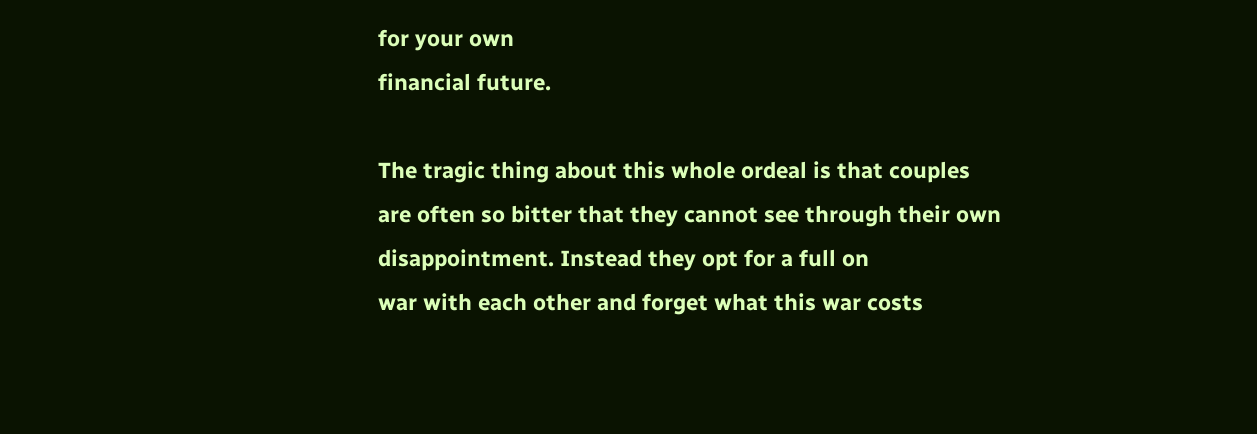for your own
financial future.

The tragic thing about this whole ordeal is that couples
are often so bitter that they cannot see through their own
disappointment. Instead they opt for a full on
war with each other and forget what this war costs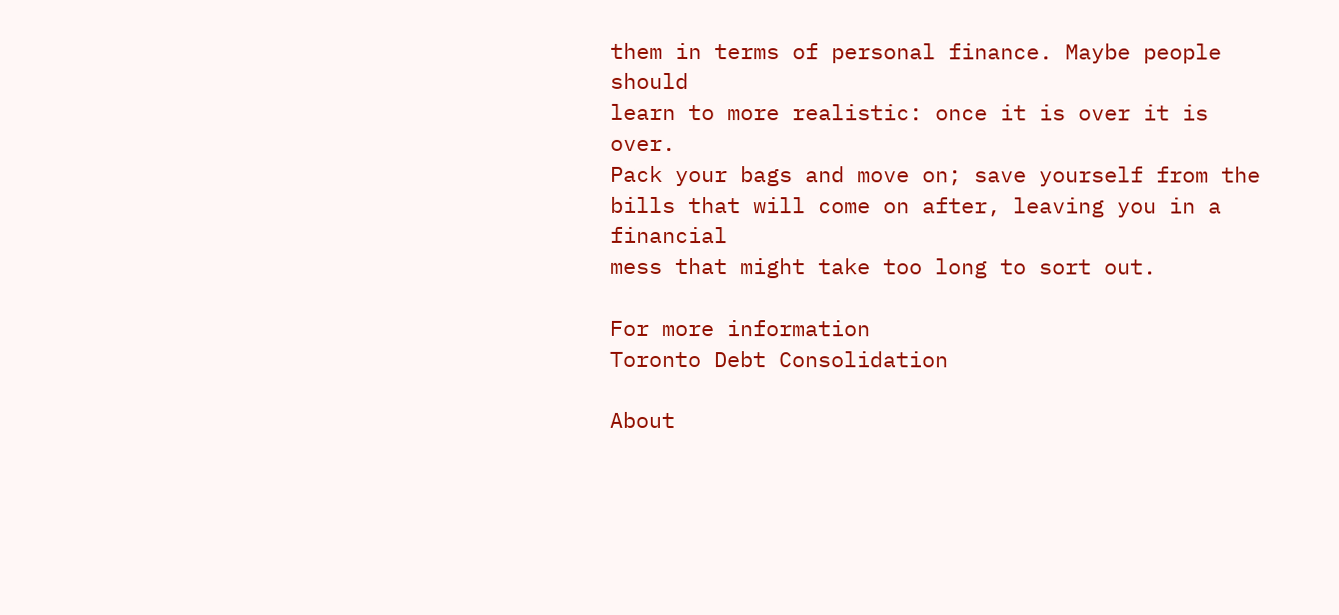them in terms of personal finance. Maybe people should
learn to more realistic: once it is over it is over.
Pack your bags and move on; save yourself from the
bills that will come on after, leaving you in a financial
mess that might take too long to sort out.

For more information
Toronto Debt Consolidation

About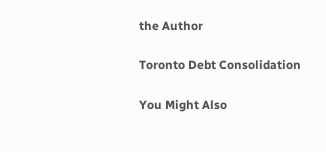the Author

Toronto Debt Consolidation

You Might Also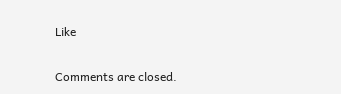Like

Comments are closed.